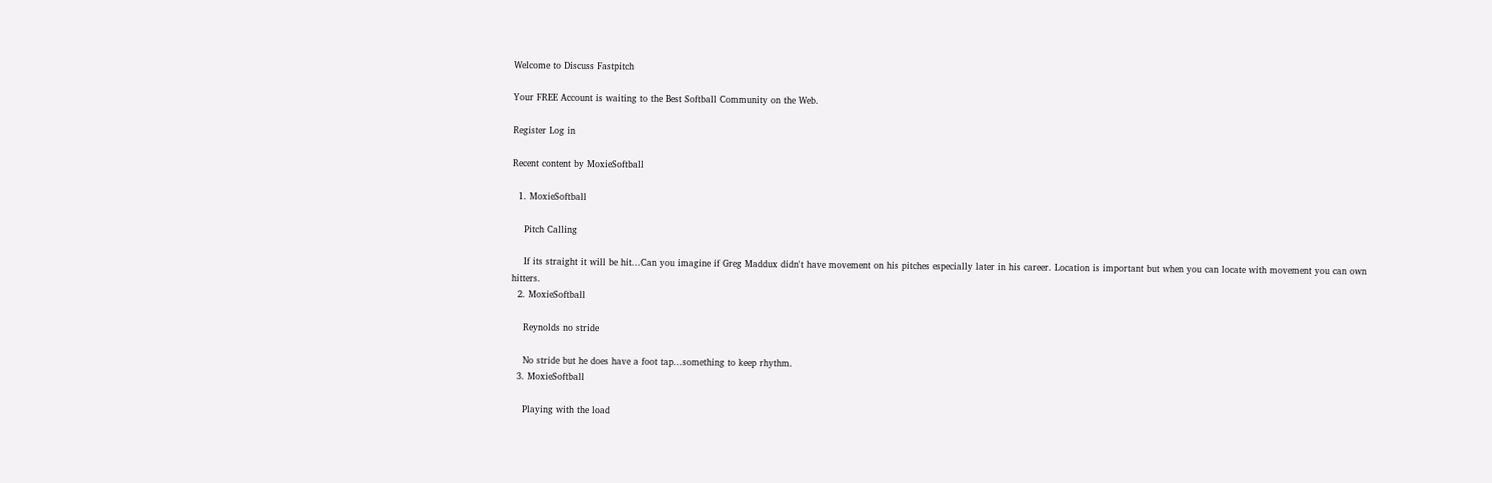Welcome to Discuss Fastpitch

Your FREE Account is waiting to the Best Softball Community on the Web.

Register Log in

Recent content by MoxieSoftball

  1. MoxieSoftball

    Pitch Calling

    If its straight it will be hit...Can you imagine if Greg Maddux didn't have movement on his pitches especially later in his career. Location is important but when you can locate with movement you can own hitters.
  2. MoxieSoftball

    Reynolds no stride

    No stride but he does have a foot tap...something to keep rhythm.
  3. MoxieSoftball

    Playing with the load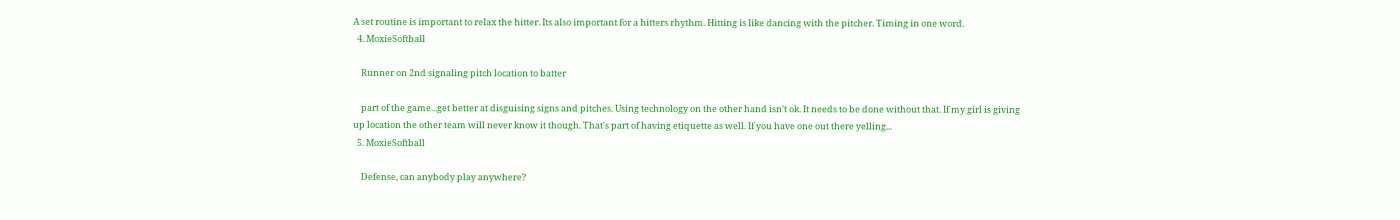A set routine is important to relax the hitter. Its also important for a hitters rhythm. Hitting is like dancing with the pitcher. Timing in one word.
  4. MoxieSoftball

    Runner on 2nd signaling pitch location to batter

    part of the game...get better at disguising signs and pitches. Using technology on the other hand isn't ok. It needs to be done without that. If my girl is giving up location the other team will never know it though. That's part of having etiquette as well. If you have one out there yelling...
  5. MoxieSoftball

    Defense, can anybody play anywhere?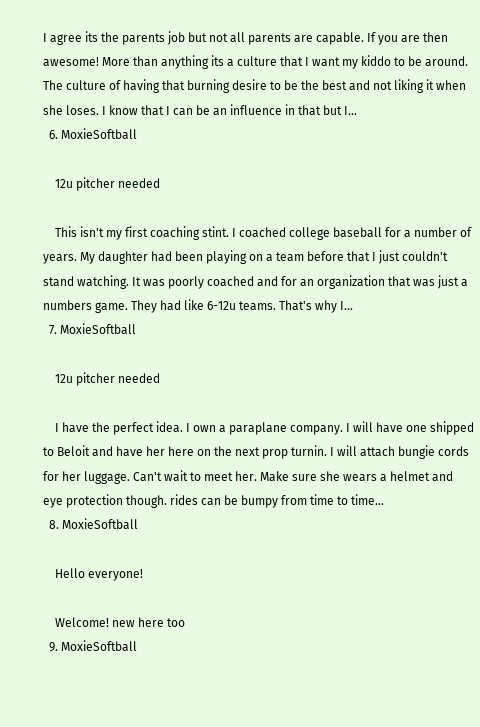I agree its the parents job but not all parents are capable. If you are then awesome! More than anything its a culture that I want my kiddo to be around. The culture of having that burning desire to be the best and not liking it when she loses. I know that I can be an influence in that but I...
  6. MoxieSoftball

    12u pitcher needed

    This isn't my first coaching stint. I coached college baseball for a number of years. My daughter had been playing on a team before that I just couldn't stand watching. It was poorly coached and for an organization that was just a numbers game. They had like 6-12u teams. That's why I...
  7. MoxieSoftball

    12u pitcher needed

    I have the perfect idea. I own a paraplane company. I will have one shipped to Beloit and have her here on the next prop turnin. I will attach bungie cords for her luggage. Can't wait to meet her. Make sure she wears a helmet and eye protection though. rides can be bumpy from time to time...
  8. MoxieSoftball

    Hello everyone!

    Welcome! new here too
  9. MoxieSoftball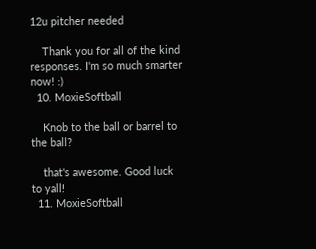12u pitcher needed

    Thank you for all of the kind responses. I'm so much smarter now! :)
  10. MoxieSoftball

    Knob to the ball or barrel to the ball?

    that's awesome. Good luck to yall!
  11. MoxieSoftball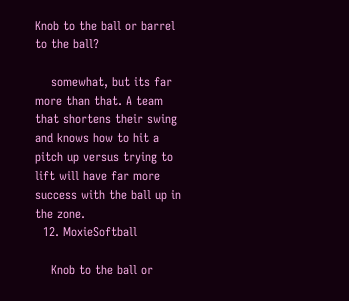Knob to the ball or barrel to the ball?

    somewhat, but its far more than that. A team that shortens their swing and knows how to hit a pitch up versus trying to lift will have far more success with the ball up in the zone.
  12. MoxieSoftball

    Knob to the ball or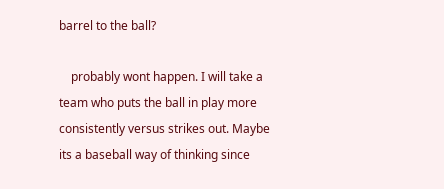barrel to the ball?

    probably wont happen. I will take a team who puts the ball in play more consistently versus strikes out. Maybe its a baseball way of thinking since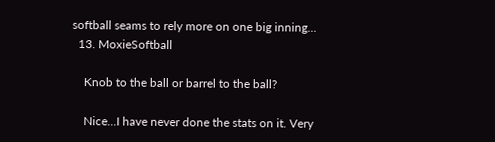softball seams to rely more on one big inning...
  13. MoxieSoftball

    Knob to the ball or barrel to the ball?

    Nice...I have never done the stats on it. Very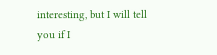interesting, but I will tell you if I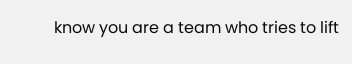know you are a team who tries to lift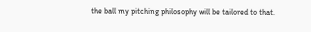the ball my pitching philosophy will be tailored to that.